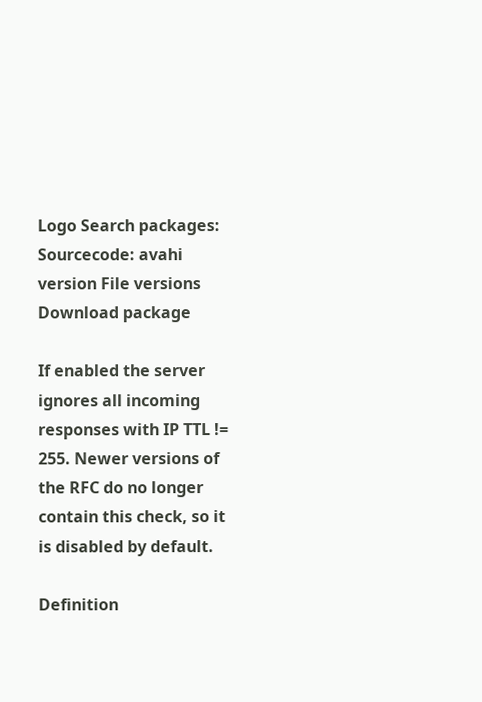Logo Search packages:
Sourcecode: avahi version File versions  Download package

If enabled the server ignores all incoming responses with IP TTL != 255. Newer versions of the RFC do no longer contain this check, so it is disabled by default.

Definition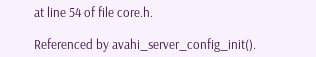at line 54 of file core.h.

Referenced by avahi_server_config_init().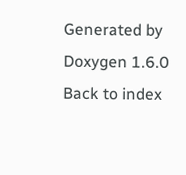Generated by  Doxygen 1.6.0   Back to index